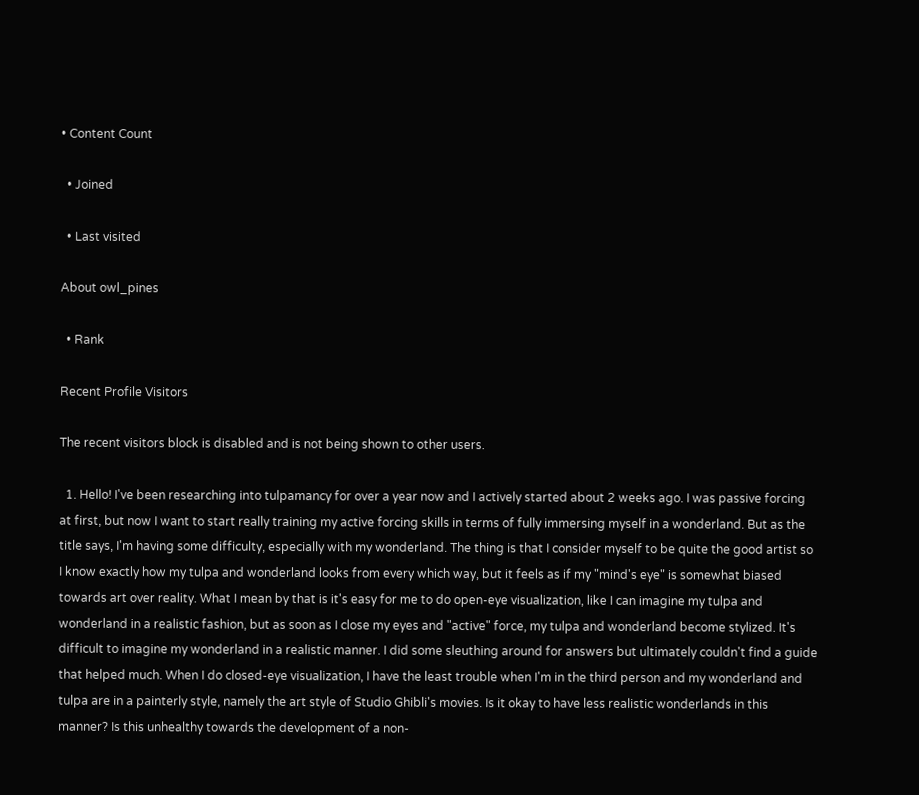• Content Count

  • Joined

  • Last visited

About owl_pines

  • Rank

Recent Profile Visitors

The recent visitors block is disabled and is not being shown to other users.

  1. Hello! I've been researching into tulpamancy for over a year now and I actively started about 2 weeks ago. I was passive forcing at first, but now I want to start really training my active forcing skills in terms of fully immersing myself in a wonderland. But as the title says, I'm having some difficulty, especially with my wonderland. The thing is that I consider myself to be quite the good artist so I know exactly how my tulpa and wonderland looks from every which way, but it feels as if my "mind's eye" is somewhat biased towards art over reality. What I mean by that is it's easy for me to do open-eye visualization, like I can imagine my tulpa and wonderland in a realistic fashion, but as soon as I close my eyes and "active" force, my tulpa and wonderland become stylized. It's difficult to imagine my wonderland in a realistic manner. I did some sleuthing around for answers but ultimately couldn't find a guide that helped much. When I do closed-eye visualization, I have the least trouble when I'm in the third person and my wonderland and tulpa are in a painterly style, namely the art style of Studio Ghibli's movies. Is it okay to have less realistic wonderlands in this manner? Is this unhealthy towards the development of a non-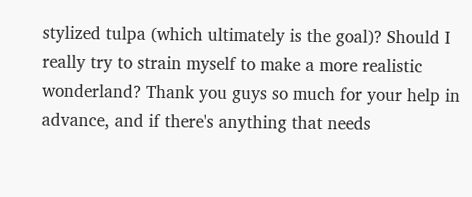stylized tulpa (which ultimately is the goal)? Should I really try to strain myself to make a more realistic wonderland? Thank you guys so much for your help in advance, and if there's anything that needs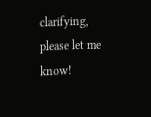clarifying, please let me know!